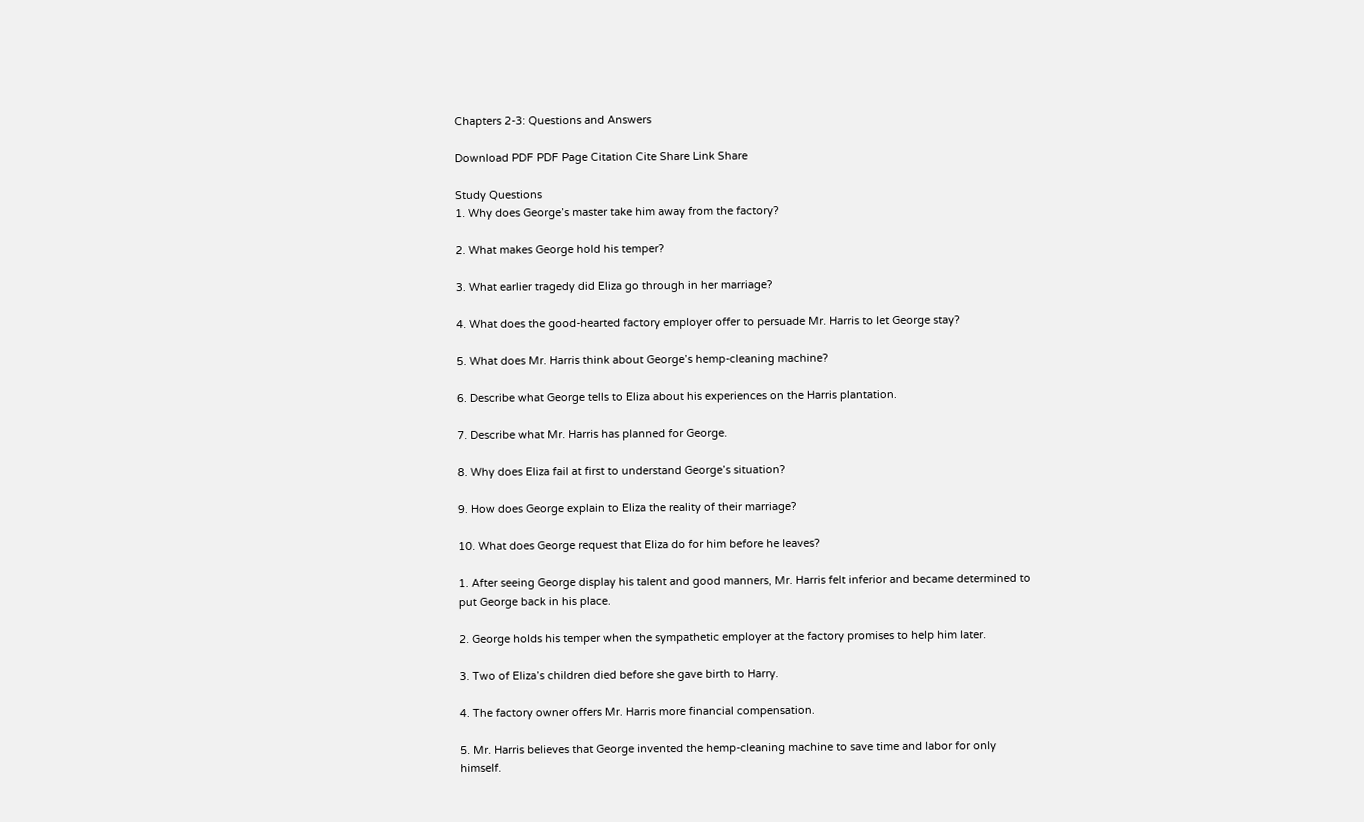Chapters 2-3: Questions and Answers

Download PDF PDF Page Citation Cite Share Link Share

Study Questions
1. Why does George’s master take him away from the factory?

2. What makes George hold his temper?

3. What earlier tragedy did Eliza go through in her marriage?

4. What does the good-hearted factory employer offer to persuade Mr. Harris to let George stay?

5. What does Mr. Harris think about George’s hemp-cleaning machine?

6. Describe what George tells to Eliza about his experiences on the Harris plantation.

7. Describe what Mr. Harris has planned for George.

8. Why does Eliza fail at first to understand George’s situation?

9. How does George explain to Eliza the reality of their marriage?

10. What does George request that Eliza do for him before he leaves?

1. After seeing George display his talent and good manners, Mr. Harris felt inferior and became determined to put George back in his place.

2. George holds his temper when the sympathetic employer at the factory promises to help him later.

3. Two of Eliza’s children died before she gave birth to Harry.

4. The factory owner offers Mr. Harris more financial compensation.

5. Mr. Harris believes that George invented the hemp-cleaning machine to save time and labor for only himself.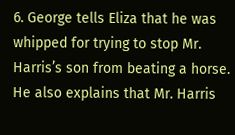6. George tells Eliza that he was whipped for trying to stop Mr. Harris’s son from beating a horse. He also explains that Mr. Harris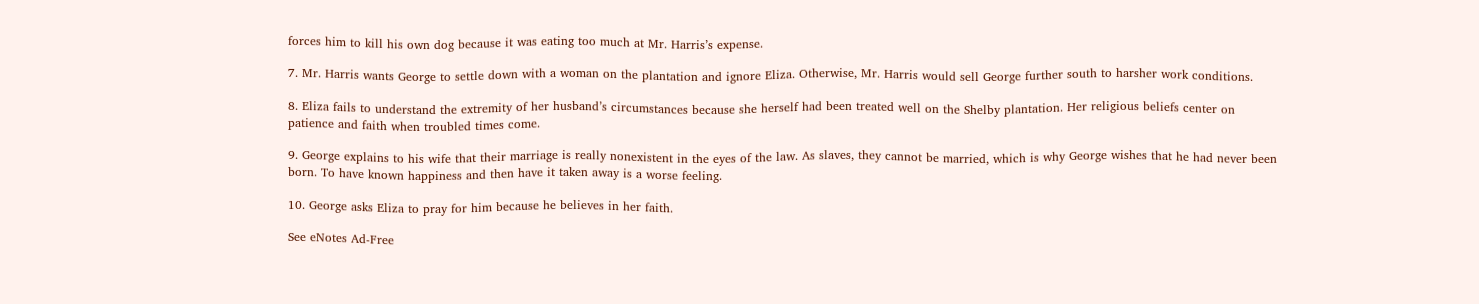forces him to kill his own dog because it was eating too much at Mr. Harris’s expense.

7. Mr. Harris wants George to settle down with a woman on the plantation and ignore Eliza. Otherwise, Mr. Harris would sell George further south to harsher work conditions.

8. Eliza fails to understand the extremity of her husband’s circumstances because she herself had been treated well on the Shelby plantation. Her religious beliefs center on patience and faith when troubled times come.

9. George explains to his wife that their marriage is really nonexistent in the eyes of the law. As slaves, they cannot be married, which is why George wishes that he had never been born. To have known happiness and then have it taken away is a worse feeling.

10. George asks Eliza to pray for him because he believes in her faith.

See eNotes Ad-Free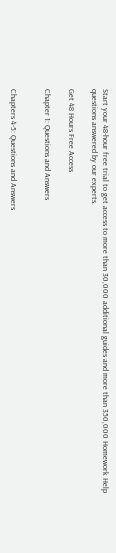Start your 48-hour free trial to get access to more than 30,000 additional guides and more than 350,000 Homework Help questions answered by our experts.

Get 48 Hours Free Access

Chapter 1: Questions and Answers


Chapters 4-5: Questions and Answers